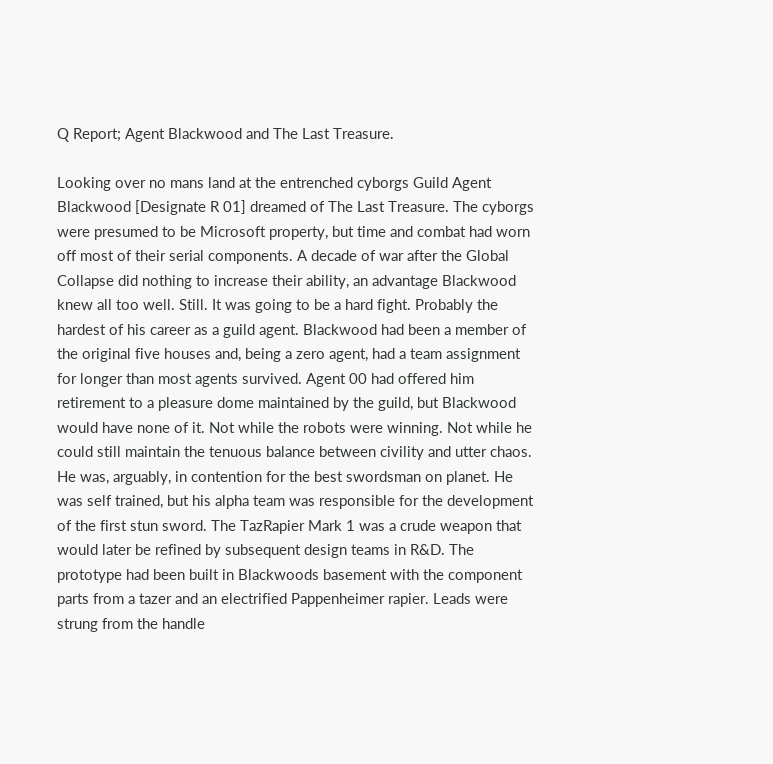Q Report; Agent Blackwood and The Last Treasure.

Looking over no mans land at the entrenched cyborgs Guild Agent Blackwood [Designate R 01] dreamed of The Last Treasure. The cyborgs were presumed to be Microsoft property, but time and combat had worn off most of their serial components. A decade of war after the Global Collapse did nothing to increase their ability, an advantage Blackwood knew all too well. Still. It was going to be a hard fight. Probably the hardest of his career as a guild agent. Blackwood had been a member of the original five houses and, being a zero agent, had a team assignment for longer than most agents survived. Agent 00 had offered him retirement to a pleasure dome maintained by the guild, but Blackwood would have none of it. Not while the robots were winning. Not while he could still maintain the tenuous balance between civility and utter chaos. He was, arguably, in contention for the best swordsman on planet. He was self trained, but his alpha team was responsible for the development of the first stun sword. The TazRapier Mark 1 was a crude weapon that would later be refined by subsequent design teams in R&D. The prototype had been built in Blackwoods basement with the component parts from a tazer and an electrified Pappenheimer rapier. Leads were strung from the handle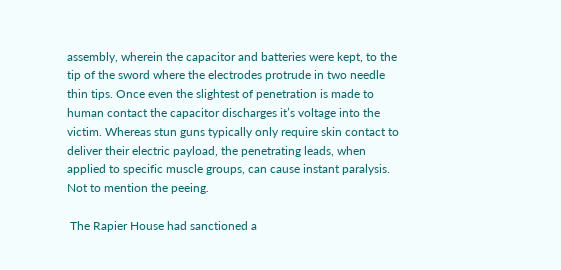assembly, wherein the capacitor and batteries were kept, to the tip of the sword where the electrodes protrude in two needle thin tips. Once even the slightest of penetration is made to human contact the capacitor discharges it’s voltage into the victim. Whereas stun guns typically only require skin contact to deliver their electric payload, the penetrating leads, when applied to specific muscle groups, can cause instant paralysis. Not to mention the peeing.

 The Rapier House had sanctioned a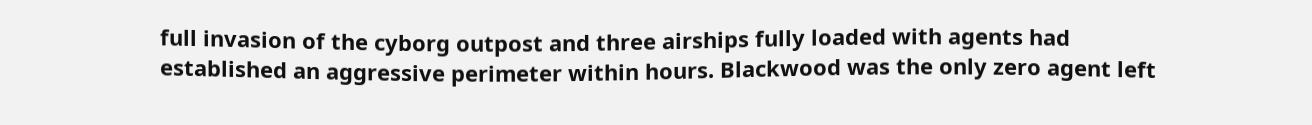full invasion of the cyborg outpost and three airships fully loaded with agents had established an aggressive perimeter within hours. Blackwood was the only zero agent left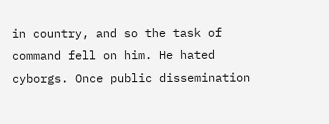in country, and so the task of command fell on him. He hated cyborgs. Once public dissemination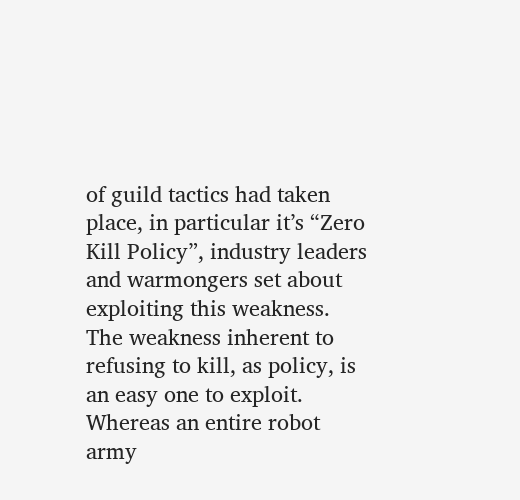of guild tactics had taken place, in particular it’s “Zero Kill Policy”, industry leaders and warmongers set about exploiting this weakness. The weakness inherent to refusing to kill, as policy, is an easy one to exploit. Whereas an entire robot army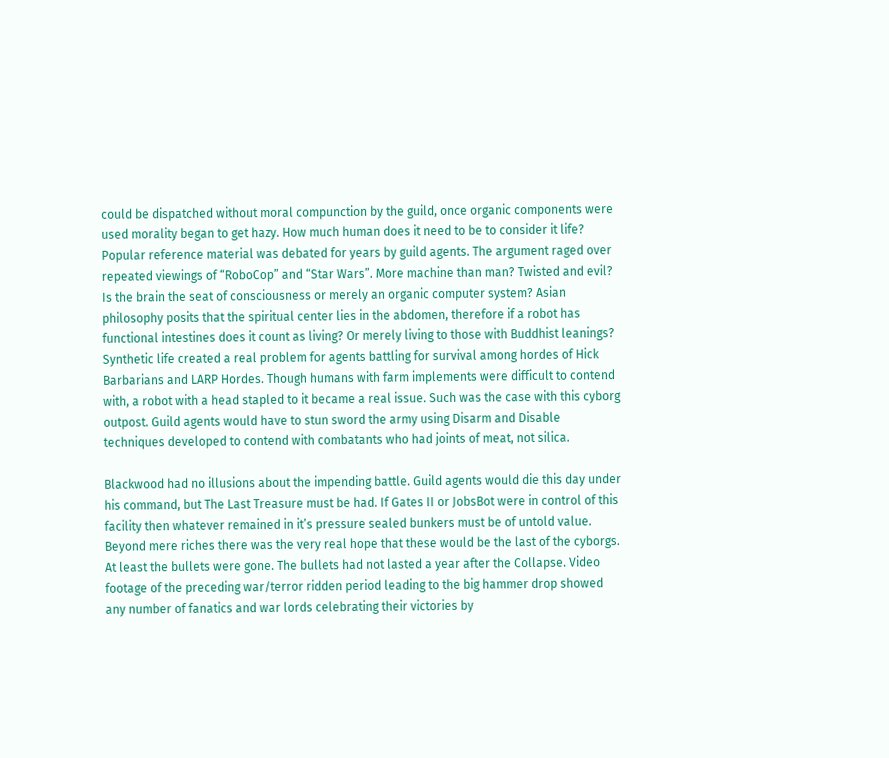could be dispatched without moral compunction by the guild, once organic components were used morality began to get hazy. How much human does it need to be to consider it life? Popular reference material was debated for years by guild agents. The argument raged over repeated viewings of “RoboCop” and “Star Wars”. More machine than man? Twisted and evil? Is the brain the seat of consciousness or merely an organic computer system? Asian philosophy posits that the spiritual center lies in the abdomen, therefore if a robot has functional intestines does it count as living? Or merely living to those with Buddhist leanings? Synthetic life created a real problem for agents battling for survival among hordes of Hick Barbarians and LARP Hordes. Though humans with farm implements were difficult to contend with, a robot with a head stapled to it became a real issue. Such was the case with this cyborg outpost. Guild agents would have to stun sword the army using Disarm and Disable techniques developed to contend with combatants who had joints of meat, not silica.

Blackwood had no illusions about the impending battle. Guild agents would die this day under his command, but The Last Treasure must be had. If Gates II or JobsBot were in control of this facility then whatever remained in it’s pressure sealed bunkers must be of untold value. Beyond mere riches there was the very real hope that these would be the last of the cyborgs. At least the bullets were gone. The bullets had not lasted a year after the Collapse. Video footage of the preceding war/terror ridden period leading to the big hammer drop showed any number of fanatics and war lords celebrating their victories by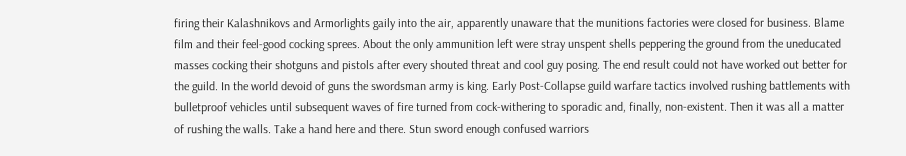firing their Kalashnikovs and Armorlights gaily into the air, apparently unaware that the munitions factories were closed for business. Blame film and their feel-good cocking sprees. About the only ammunition left were stray unspent shells peppering the ground from the uneducated masses cocking their shotguns and pistols after every shouted threat and cool guy posing. The end result could not have worked out better for the guild. In the world devoid of guns the swordsman army is king. Early Post-Collapse guild warfare tactics involved rushing battlements with bulletproof vehicles until subsequent waves of fire turned from cock-withering to sporadic and, finally, non-existent. Then it was all a matter of rushing the walls. Take a hand here and there. Stun sword enough confused warriors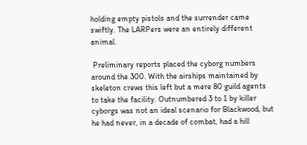holding empty pistols and the surrender came swiftly. The LARPers were an entirely different animal.

 Preliminary reports placed the cyborg numbers around the 300. With the airships maintained by skeleton crews this left but a mere 80 guild agents to take the facility. Outnumbered 3 to 1 by killer cyborgs was not an ideal scenario for Blackwood, but he had never, in a decade of combat, had a hill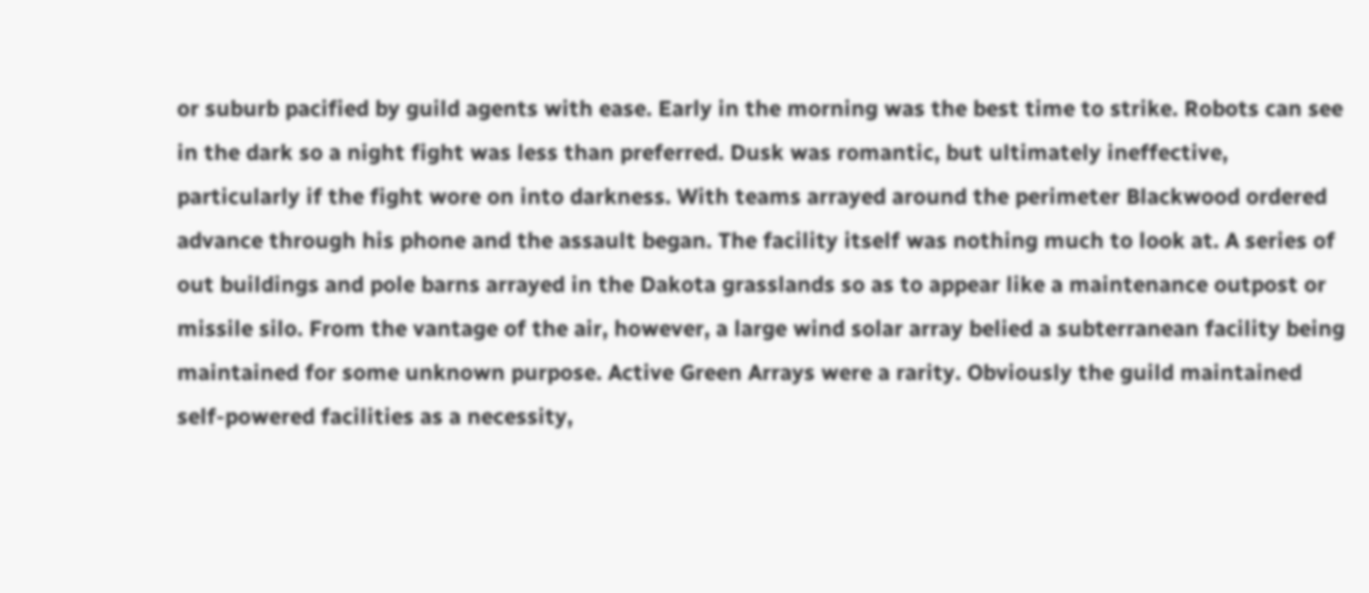or suburb pacified by guild agents with ease. Early in the morning was the best time to strike. Robots can see in the dark so a night fight was less than preferred. Dusk was romantic, but ultimately ineffective, particularly if the fight wore on into darkness. With teams arrayed around the perimeter Blackwood ordered advance through his phone and the assault began. The facility itself was nothing much to look at. A series of out buildings and pole barns arrayed in the Dakota grasslands so as to appear like a maintenance outpost or missile silo. From the vantage of the air, however, a large wind solar array belied a subterranean facility being maintained for some unknown purpose. Active Green Arrays were a rarity. Obviously the guild maintained self-powered facilities as a necessity,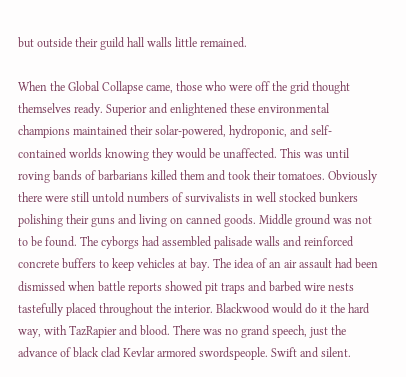but outside their guild hall walls little remained.

When the Global Collapse came, those who were off the grid thought themselves ready. Superior and enlightened these environmental champions maintained their solar-powered, hydroponic, and self-contained worlds knowing they would be unaffected. This was until roving bands of barbarians killed them and took their tomatoes. Obviously there were still untold numbers of survivalists in well stocked bunkers polishing their guns and living on canned goods. Middle ground was not to be found. The cyborgs had assembled palisade walls and reinforced concrete buffers to keep vehicles at bay. The idea of an air assault had been dismissed when battle reports showed pit traps and barbed wire nests tastefully placed throughout the interior. Blackwood would do it the hard way, with TazRapier and blood. There was no grand speech, just the advance of black clad Kevlar armored swordspeople. Swift and silent.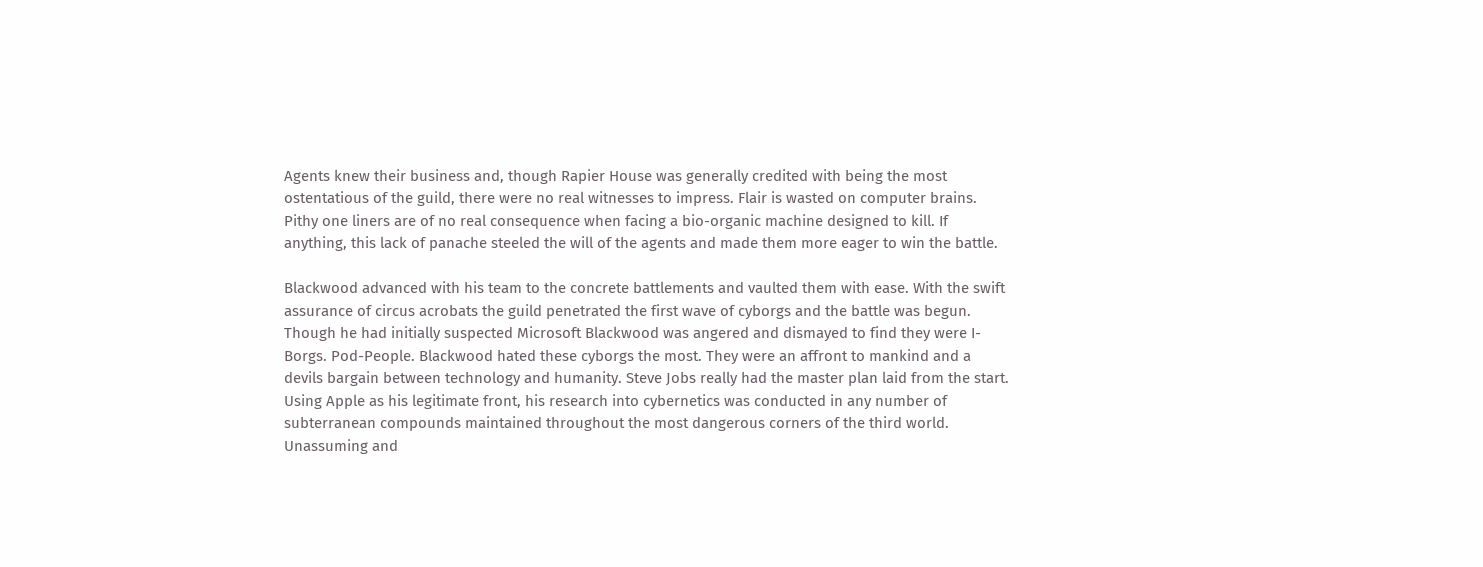Agents knew their business and, though Rapier House was generally credited with being the most ostentatious of the guild, there were no real witnesses to impress. Flair is wasted on computer brains. Pithy one liners are of no real consequence when facing a bio-organic machine designed to kill. If anything, this lack of panache steeled the will of the agents and made them more eager to win the battle.

Blackwood advanced with his team to the concrete battlements and vaulted them with ease. With the swift assurance of circus acrobats the guild penetrated the first wave of cyborgs and the battle was begun. Though he had initially suspected Microsoft Blackwood was angered and dismayed to find they were I-Borgs. Pod-People. Blackwood hated these cyborgs the most. They were an affront to mankind and a devils bargain between technology and humanity. Steve Jobs really had the master plan laid from the start. Using Apple as his legitimate front, his research into cybernetics was conducted in any number of subterranean compounds maintained throughout the most dangerous corners of the third world. Unassuming and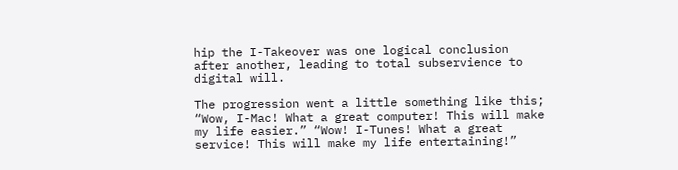hip the I-Takeover was one logical conclusion after another, leading to total subservience to digital will.

The progression went a little something like this; “Wow, I-Mac! What a great computer! This will make my life easier.” “Wow! I-Tunes! What a great service! This will make my life entertaining!”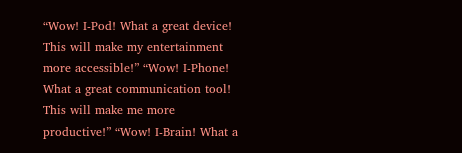“Wow! I-Pod! What a great device! This will make my entertainment more accessible!” “Wow! I-Phone! What a great communication tool! This will make me more productive!” “Wow! I-Brain! What a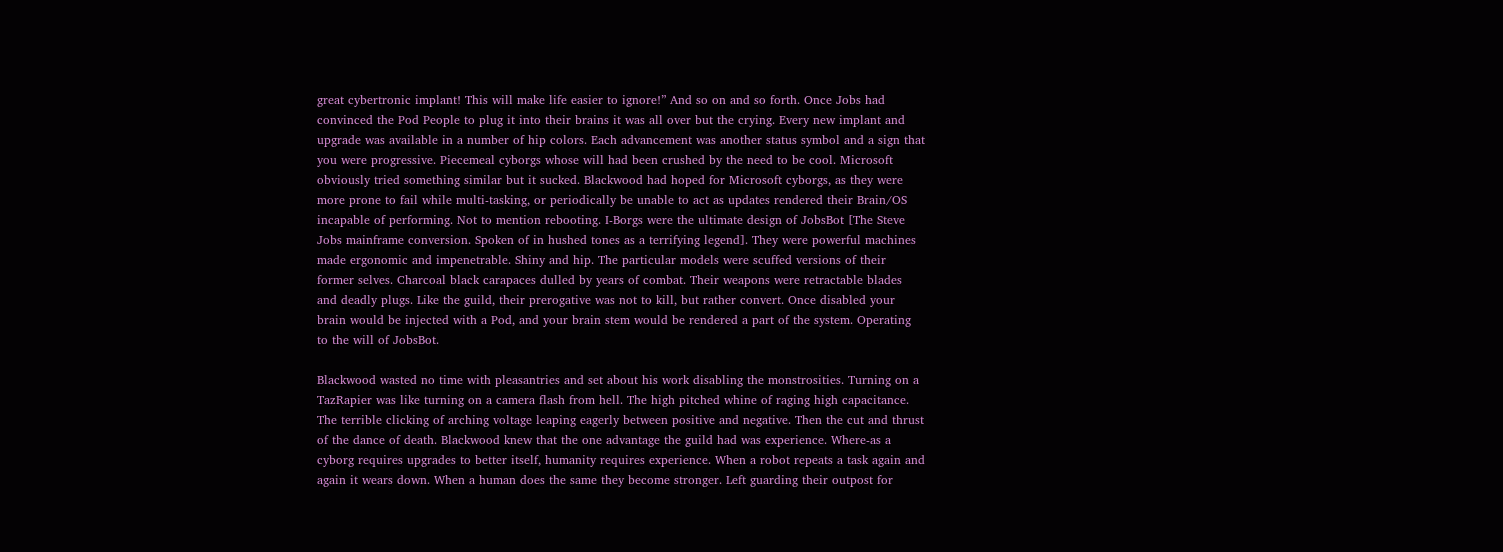great cybertronic implant! This will make life easier to ignore!” And so on and so forth. Once Jobs had convinced the Pod People to plug it into their brains it was all over but the crying. Every new implant and upgrade was available in a number of hip colors. Each advancement was another status symbol and a sign that you were progressive. Piecemeal cyborgs whose will had been crushed by the need to be cool. Microsoft obviously tried something similar but it sucked. Blackwood had hoped for Microsoft cyborgs, as they were more prone to fail while multi-tasking, or periodically be unable to act as updates rendered their Brain/OS incapable of performing. Not to mention rebooting. I-Borgs were the ultimate design of JobsBot [The Steve Jobs mainframe conversion. Spoken of in hushed tones as a terrifying legend]. They were powerful machines made ergonomic and impenetrable. Shiny and hip. The particular models were scuffed versions of their former selves. Charcoal black carapaces dulled by years of combat. Their weapons were retractable blades and deadly plugs. Like the guild, their prerogative was not to kill, but rather convert. Once disabled your brain would be injected with a Pod, and your brain stem would be rendered a part of the system. Operating to the will of JobsBot.

Blackwood wasted no time with pleasantries and set about his work disabling the monstrosities. Turning on a TazRapier was like turning on a camera flash from hell. The high pitched whine of raging high capacitance. The terrible clicking of arching voltage leaping eagerly between positive and negative. Then the cut and thrust of the dance of death. Blackwood knew that the one advantage the guild had was experience. Where-as a cyborg requires upgrades to better itself, humanity requires experience. When a robot repeats a task again and again it wears down. When a human does the same they become stronger. Left guarding their outpost for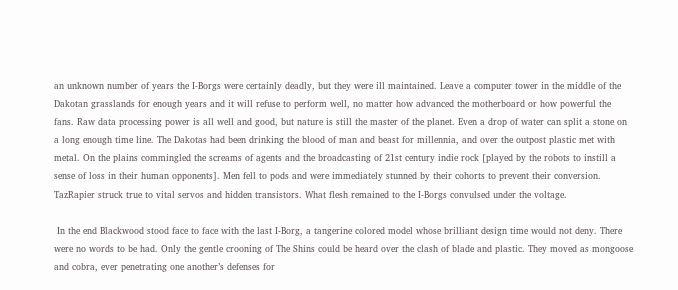an unknown number of years the I-Borgs were certainly deadly, but they were ill maintained. Leave a computer tower in the middle of the Dakotan grasslands for enough years and it will refuse to perform well, no matter how advanced the motherboard or how powerful the fans. Raw data processing power is all well and good, but nature is still the master of the planet. Even a drop of water can split a stone on a long enough time line. The Dakotas had been drinking the blood of man and beast for millennia, and over the outpost plastic met with metal. On the plains commingled the screams of agents and the broadcasting of 21st century indie rock [played by the robots to instill a sense of loss in their human opponents]. Men fell to pods and were immediately stunned by their cohorts to prevent their conversion. TazRapier struck true to vital servos and hidden transistors. What flesh remained to the I-Borgs convulsed under the voltage.

 In the end Blackwood stood face to face with the last I-Borg, a tangerine colored model whose brilliant design time would not deny. There were no words to be had. Only the gentle crooning of The Shins could be heard over the clash of blade and plastic. They moved as mongoose and cobra, ever penetrating one another’s defenses for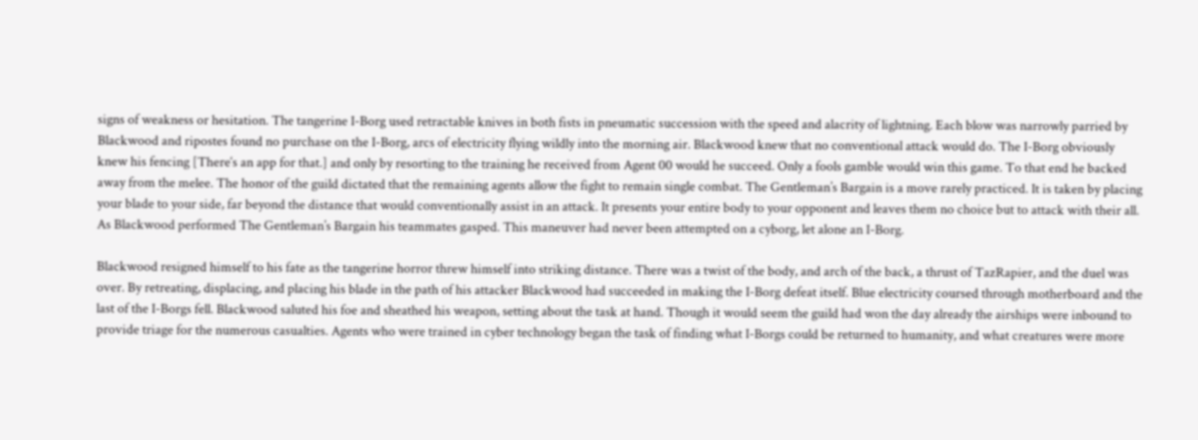signs of weakness or hesitation. The tangerine I-Borg used retractable knives in both fists in pneumatic succession with the speed and alacrity of lightning. Each blow was narrowly parried by Blackwood and ripostes found no purchase on the I-Borg, arcs of electricity flying wildly into the morning air. Blackwood knew that no conventional attack would do. The I-Borg obviously knew his fencing [There‘s an app for that.] and only by resorting to the training he received from Agent 00 would he succeed. Only a fools gamble would win this game. To that end he backed away from the melee. The honor of the guild dictated that the remaining agents allow the fight to remain single combat. The Gentleman’s Bargain is a move rarely practiced. It is taken by placing your blade to your side, far beyond the distance that would conventionally assist in an attack. It presents your entire body to your opponent and leaves them no choice but to attack with their all. As Blackwood performed The Gentleman’s Bargain his teammates gasped. This maneuver had never been attempted on a cyborg, let alone an I-Borg.

Blackwood resigned himself to his fate as the tangerine horror threw himself into striking distance. There was a twist of the body, and arch of the back, a thrust of TazRapier, and the duel was over. By retreating, displacing, and placing his blade in the path of his attacker Blackwood had succeeded in making the I-Borg defeat itself. Blue electricity coursed through motherboard and the last of the I-Borgs fell. Blackwood saluted his foe and sheathed his weapon, setting about the task at hand. Though it would seem the guild had won the day already the airships were inbound to provide triage for the numerous casualties. Agents who were trained in cyber technology began the task of finding what I-Borgs could be returned to humanity, and what creatures were more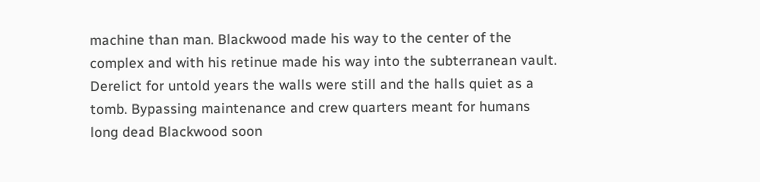machine than man. Blackwood made his way to the center of the complex and with his retinue made his way into the subterranean vault. Derelict for untold years the walls were still and the halls quiet as a tomb. Bypassing maintenance and crew quarters meant for humans long dead Blackwood soon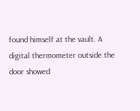found himself at the vault. A digital thermometer outside the door showed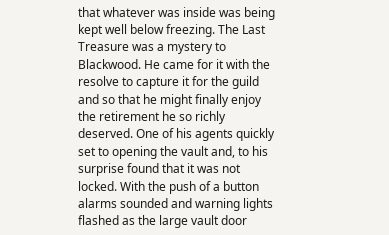that whatever was inside was being kept well below freezing. The Last Treasure was a mystery to Blackwood. He came for it with the resolve to capture it for the guild and so that he might finally enjoy the retirement he so richly deserved. One of his agents quickly set to opening the vault and, to his surprise found that it was not locked. With the push of a button alarms sounded and warning lights flashed as the large vault door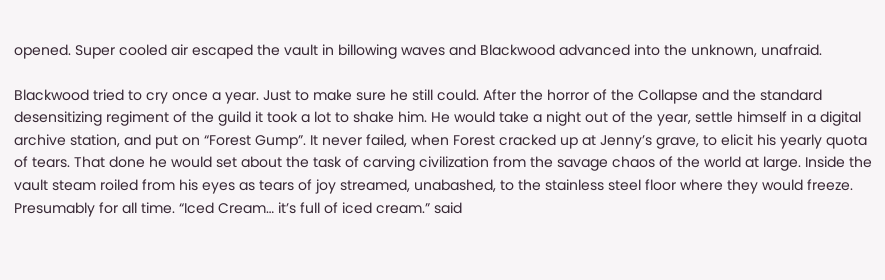opened. Super cooled air escaped the vault in billowing waves and Blackwood advanced into the unknown, unafraid.

Blackwood tried to cry once a year. Just to make sure he still could. After the horror of the Collapse and the standard desensitizing regiment of the guild it took a lot to shake him. He would take a night out of the year, settle himself in a digital archive station, and put on “Forest Gump”. It never failed, when Forest cracked up at Jenny’s grave, to elicit his yearly quota of tears. That done he would set about the task of carving civilization from the savage chaos of the world at large. Inside the vault steam roiled from his eyes as tears of joy streamed, unabashed, to the stainless steel floor where they would freeze. Presumably for all time. “Iced Cream… it’s full of iced cream.” said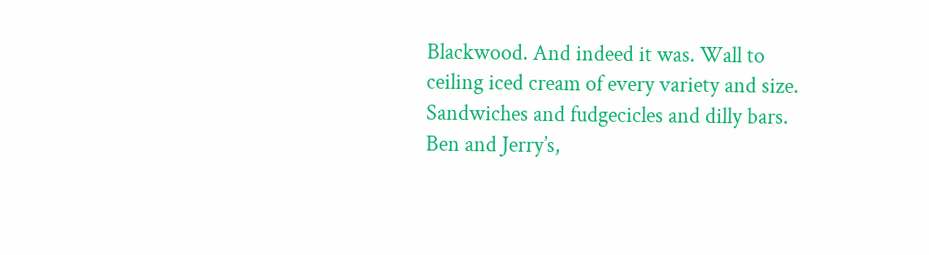Blackwood. And indeed it was. Wall to ceiling iced cream of every variety and size. Sandwiches and fudgecicles and dilly bars. Ben and Jerry’s,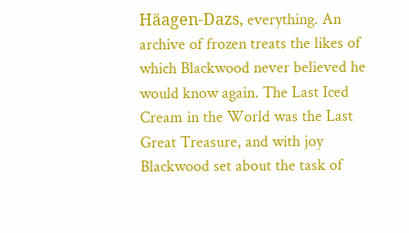Häagen-Dazs, everything. An archive of frozen treats the likes of which Blackwood never believed he would know again. The Last Iced Cream in the World was the Last Great Treasure, and with joy Blackwood set about the task of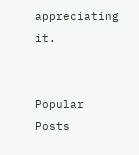appreciating it.


Popular Posts